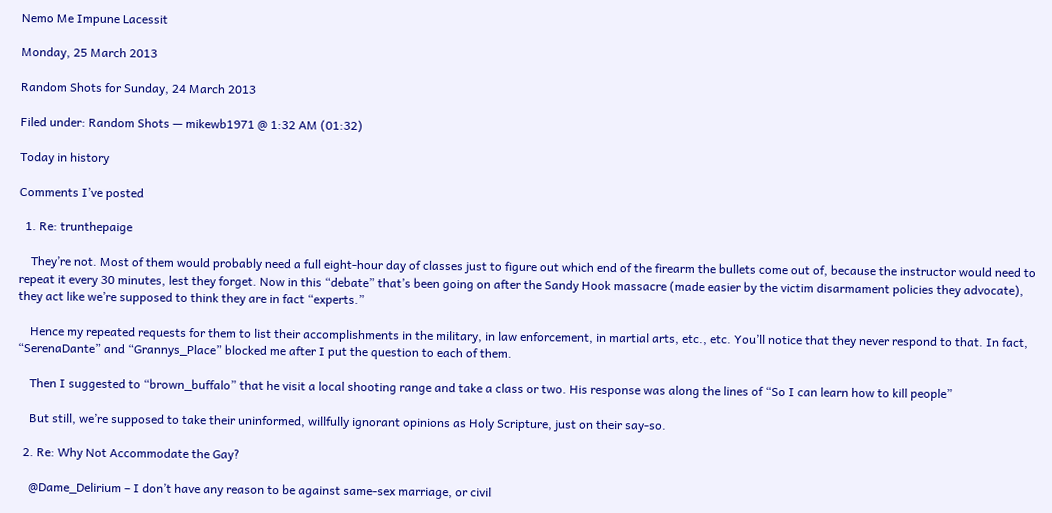Nemo Me Impune Lacessit

Monday, 25 March 2013

Random Shots for Sunday, 24 March 2013

Filed under: Random Shots — mikewb1971 @ 1:32 AM (01:32)

Today in history

Comments I’ve posted

  1. Re: trunthepaige

    They’re not. Most of them would probably need a full eight-hour day of classes just to figure out which end of the firearm the bullets come out of, because the instructor would need to repeat it every 30 minutes, lest they forget. Now in this “debate” that’s been going on after the Sandy Hook massacre (made easier by the victim disarmament policies they advocate), they act like we’re supposed to think they are in fact “experts.”

    Hence my repeated requests for them to list their accomplishments in the military, in law enforcement, in martial arts, etc., etc. You’ll notice that they never respond to that. In fact, “SerenaDante” and “Grannys_Place” blocked me after I put the question to each of them.

    Then I suggested to “brown_buffalo” that he visit a local shooting range and take a class or two. His response was along the lines of “So I can learn how to kill people”

    But still, we’re supposed to take their uninformed, willfully ignorant opinions as Holy Scripture, just on their say-so.

  2. Re: Why Not Accommodate the Gay?

    @Dame_Delirium – I don’t have any reason to be against same-sex marriage, or civil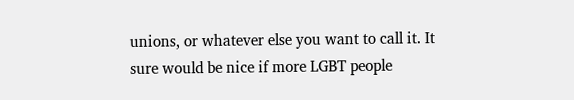unions, or whatever else you want to call it. It sure would be nice if more LGBT people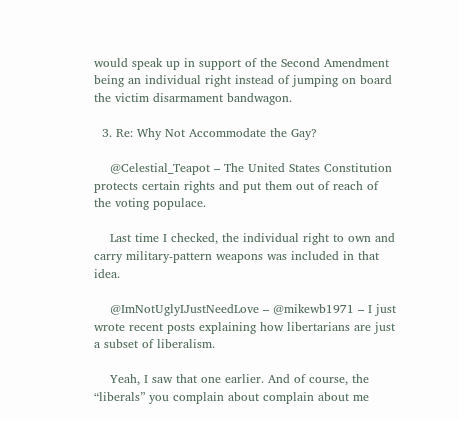would speak up in support of the Second Amendment being an individual right instead of jumping on board the victim disarmament bandwagon.

  3. Re: Why Not Accommodate the Gay?

    @Celestial_Teapot – The United States Constitution protects certain rights and put them out of reach of the voting populace.

    Last time I checked, the individual right to own and carry military-pattern weapons was included in that idea.

    @ImNotUglyIJustNeedLove – @mikewb1971 – I just wrote recent posts explaining how libertarians are just a subset of liberalism.

    Yeah, I saw that one earlier. And of course, the “liberals” you complain about complain about me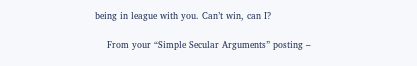being in league with you. Can’t win, can I?

    From your “Simple Secular Arguments” posting –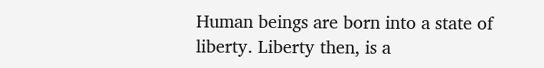Human beings are born into a state of liberty. Liberty then, is a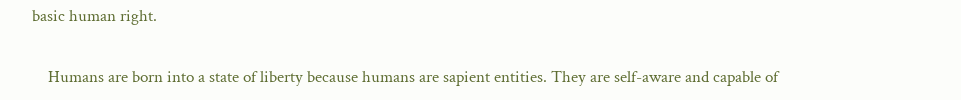basic human right.

    Humans are born into a state of liberty because humans are sapient entities. They are self-aware and capable of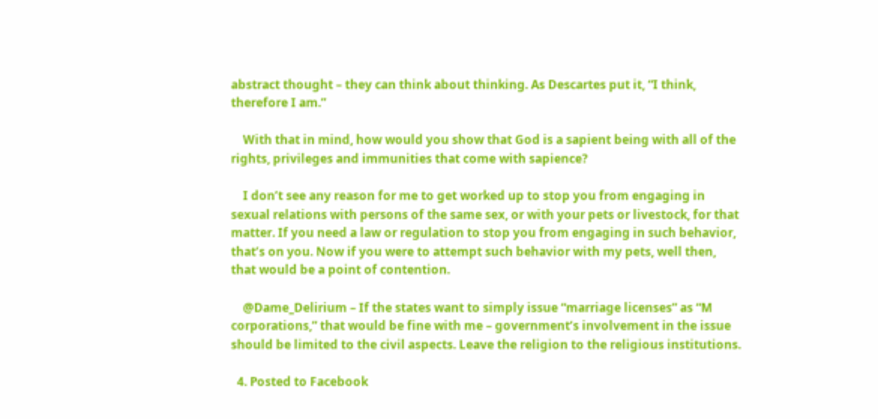abstract thought – they can think about thinking. As Descartes put it, “I think, therefore I am.”

    With that in mind, how would you show that God is a sapient being with all of the rights, privileges and immunities that come with sapience?

    I don’t see any reason for me to get worked up to stop you from engaging in sexual relations with persons of the same sex, or with your pets or livestock, for that matter. If you need a law or regulation to stop you from engaging in such behavior, that’s on you. Now if you were to attempt such behavior with my pets, well then, that would be a point of contention.

    @Dame_Delirium – If the states want to simply issue “marriage licenses” as “M corporations,” that would be fine with me – government’s involvement in the issue should be limited to the civil aspects. Leave the religion to the religious institutions.

  4. Posted to Facebook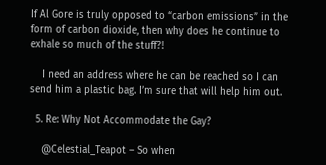If Al Gore is truly opposed to “carbon emissions” in the form of carbon dioxide, then why does he continue to exhale so much of the stuff?!

    I need an address where he can be reached so I can send him a plastic bag. I’m sure that will help him out.

  5. Re: Why Not Accommodate the Gay?

    @Celestial_Teapot – So when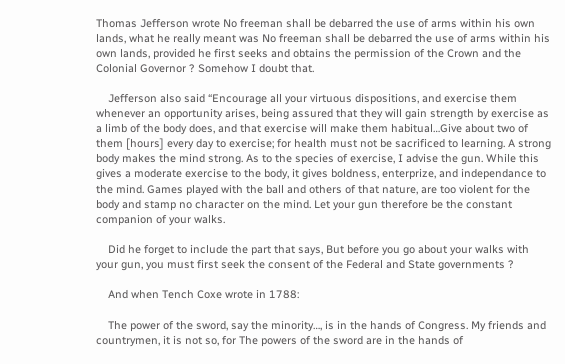Thomas Jefferson wrote No freeman shall be debarred the use of arms within his own lands, what he really meant was No freeman shall be debarred the use of arms within his own lands, provided he first seeks and obtains the permission of the Crown and the Colonial Governor ? Somehow I doubt that.

    Jefferson also said “Encourage all your virtuous dispositions, and exercise them whenever an opportunity arises, being assured that they will gain strength by exercise as a limb of the body does, and that exercise will make them habitual…Give about two of them [hours] every day to exercise; for health must not be sacrificed to learning. A strong body makes the mind strong. As to the species of exercise, I advise the gun. While this gives a moderate exercise to the body, it gives boldness, enterprize, and independance to the mind. Games played with the ball and others of that nature, are too violent for the body and stamp no character on the mind. Let your gun therefore be the constant companion of your walks.

    Did he forget to include the part that says, But before you go about your walks with your gun, you must first seek the consent of the Federal and State governments ?

    And when Tench Coxe wrote in 1788:

    The power of the sword, say the minority…, is in the hands of Congress. My friends and countrymen, it is not so, for The powers of the sword are in the hands of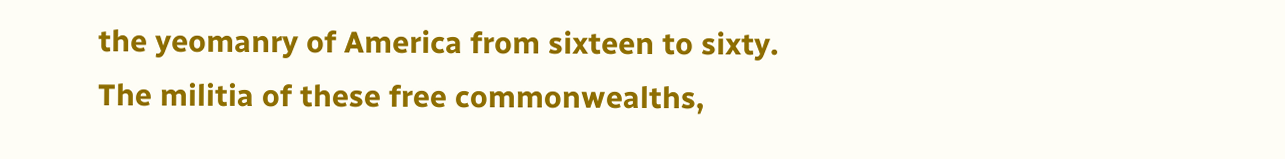the yeomanry of America from sixteen to sixty. The militia of these free commonwealths,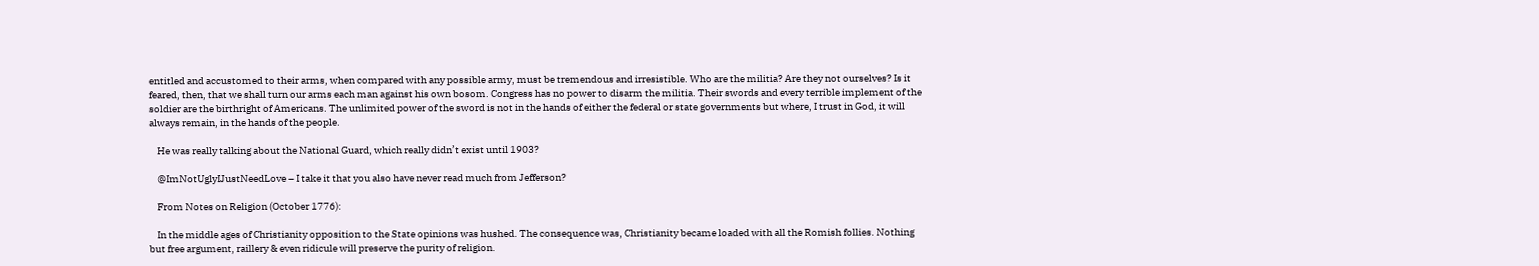entitled and accustomed to their arms, when compared with any possible army, must be tremendous and irresistible. Who are the militia? Are they not ourselves? Is it feared, then, that we shall turn our arms each man against his own bosom. Congress has no power to disarm the militia. Their swords and every terrible implement of the soldier are the birthright of Americans. The unlimited power of the sword is not in the hands of either the federal or state governments but where, I trust in God, it will always remain, in the hands of the people.

    He was really talking about the National Guard, which really didn’t exist until 1903?

    @ImNotUglyIJustNeedLove – I take it that you also have never read much from Jefferson?

    From Notes on Religion (October 1776):

    In the middle ages of Christianity opposition to the State opinions was hushed. The consequence was, Christianity became loaded with all the Romish follies. Nothing but free argument, raillery & even ridicule will preserve the purity of religion.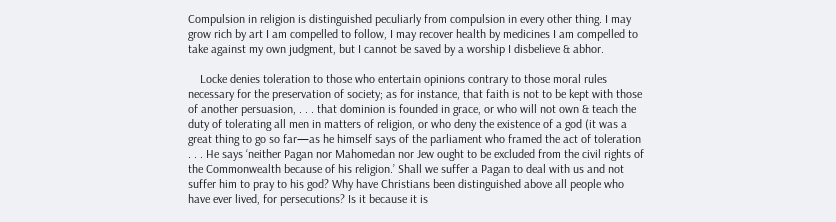Compulsion in religion is distinguished peculiarly from compulsion in every other thing. I may grow rich by art I am compelled to follow, I may recover health by medicines I am compelled to take against my own judgment, but I cannot be saved by a worship I disbelieve & abhor.

    Locke denies toleration to those who entertain opinions contrary to those moral rules necessary for the preservation of society; as for instance, that faith is not to be kept with those of another persuasion, . . . that dominion is founded in grace, or who will not own & teach the duty of tolerating all men in matters of religion, or who deny the existence of a god (it was a great thing to go so far—as he himself says of the parliament who framed the act of toleration . . . He says ‘neither Pagan nor Mahomedan nor Jew ought to be excluded from the civil rights of the Commonwealth because of his religion.’ Shall we suffer a Pagan to deal with us and not suffer him to pray to his god? Why have Christians been distinguished above all people who have ever lived, for persecutions? Is it because it is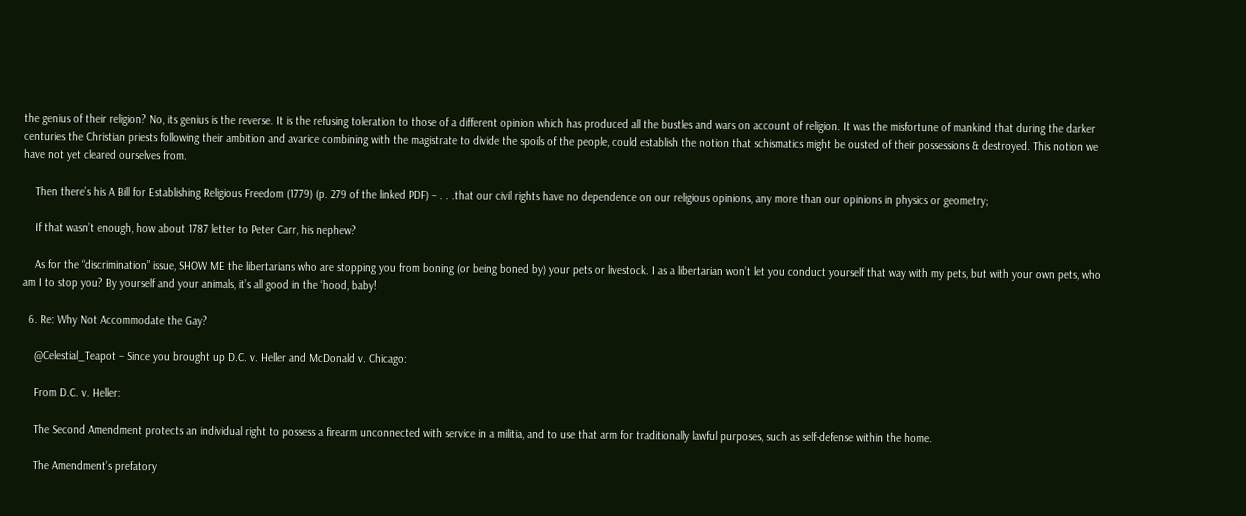the genius of their religion? No, its genius is the reverse. It is the refusing toleration to those of a different opinion which has produced all the bustles and wars on account of religion. It was the misfortune of mankind that during the darker centuries the Christian priests following their ambition and avarice combining with the magistrate to divide the spoils of the people, could establish the notion that schismatics might be ousted of their possessions & destroyed. This notion we have not yet cleared ourselves from.

    Then there’s his A Bill for Establishing Religious Freedom (1779) (p. 279 of the linked PDF) – . . .that our civil rights have no dependence on our religious opinions, any more than our opinions in physics or geometry;

    If that wasn’t enough, how about 1787 letter to Peter Carr, his nephew?

    As for the “discrimination” issue, SHOW ME the libertarians who are stopping you from boning (or being boned by) your pets or livestock. I as a libertarian won’t let you conduct yourself that way with my pets, but with your own pets, who am I to stop you? By yourself and your animals, it’s all good in the ‘hood, baby!

  6. Re: Why Not Accommodate the Gay?

    @Celestial_Teapot – Since you brought up D.C. v. Heller and McDonald v. Chicago:

    From D.C. v. Heller:

    The Second Amendment protects an individual right to possess a firearm unconnected with service in a militia, and to use that arm for traditionally lawful purposes, such as self-defense within the home.

    The Amendment’s prefatory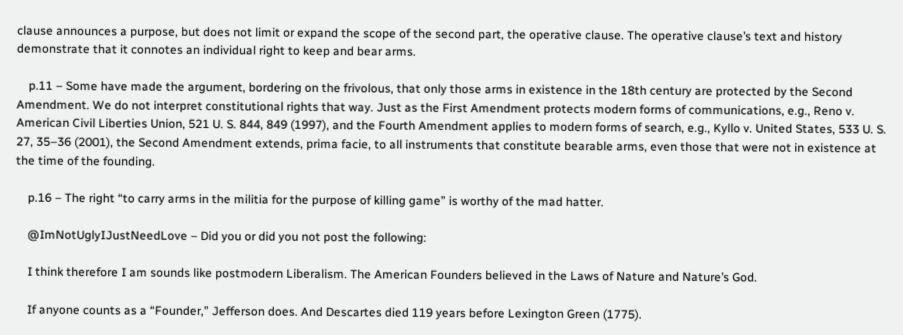clause announces a purpose, but does not limit or expand the scope of the second part, the operative clause. The operative clause’s text and history demonstrate that it connotes an individual right to keep and bear arms.

    p.11 – Some have made the argument, bordering on the frivolous, that only those arms in existence in the 18th century are protected by the Second Amendment. We do not interpret constitutional rights that way. Just as the First Amendment protects modern forms of communications, e.g., Reno v. American Civil Liberties Union, 521 U. S. 844, 849 (1997), and the Fourth Amendment applies to modern forms of search, e.g., Kyllo v. United States, 533 U. S. 27, 35–36 (2001), the Second Amendment extends, prima facie, to all instruments that constitute bearable arms, even those that were not in existence at the time of the founding.

    p.16 – The right “to carry arms in the militia for the purpose of killing game” is worthy of the mad hatter.

    @ImNotUglyIJustNeedLove – Did you or did you not post the following:

    I think therefore I am sounds like postmodern Liberalism. The American Founders believed in the Laws of Nature and Nature’s God.

    If anyone counts as a “Founder,” Jefferson does. And Descartes died 119 years before Lexington Green (1775).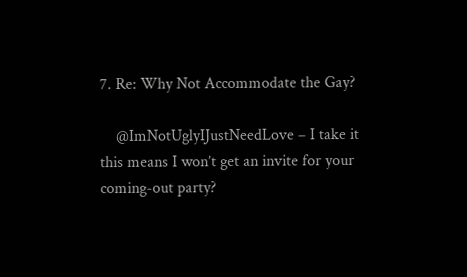7. Re: Why Not Accommodate the Gay?

    @ImNotUglyIJustNeedLove – I take it this means I won’t get an invite for your coming-out party?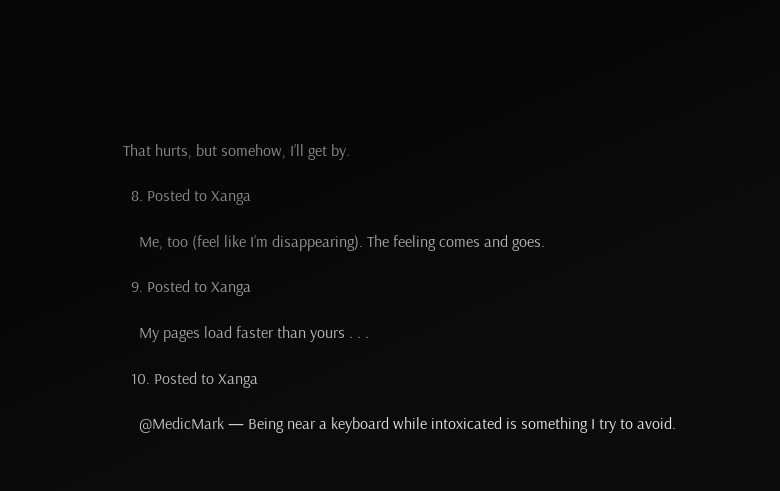That hurts, but somehow, I’ll get by.

  8. Posted to Xanga

    Me, too (feel like I’m disappearing). The feeling comes and goes.

  9. Posted to Xanga

    My pages load faster than yours . . .

  10. Posted to Xanga

    @MedicMark — Being near a keyboard while intoxicated is something I try to avoid.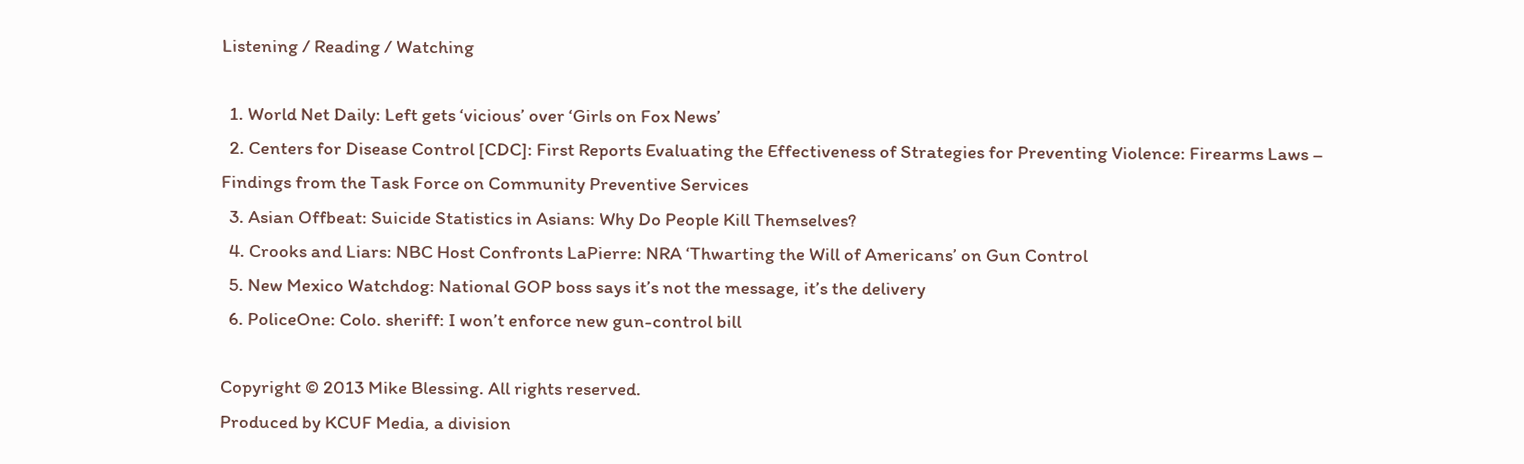Listening / Reading / Watching

  1. World Net Daily: Left gets ‘vicious’ over ‘Girls on Fox News’
  2. Centers for Disease Control [CDC]: First Reports Evaluating the Effectiveness of Strategies for Preventing Violence: Firearms Laws – Findings from the Task Force on Community Preventive Services
  3. Asian Offbeat: Suicide Statistics in Asians: Why Do People Kill Themselves?
  4. Crooks and Liars: NBC Host Confronts LaPierre: NRA ‘Thwarting the Will of Americans’ on Gun Control
  5. New Mexico Watchdog: National GOP boss says it’s not the message, it’s the delivery
  6. PoliceOne: Colo. sheriff: I won’t enforce new gun-control bill

Copyright © 2013 Mike Blessing. All rights reserved.
Produced by KCUF Media, a division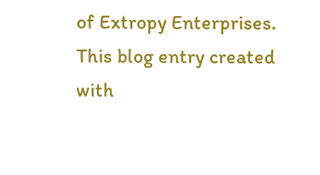of Extropy Enterprises.
This blog entry created with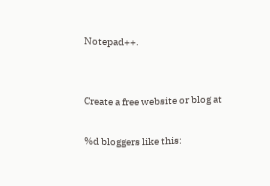Notepad++.


Create a free website or blog at

%d bloggers like this: